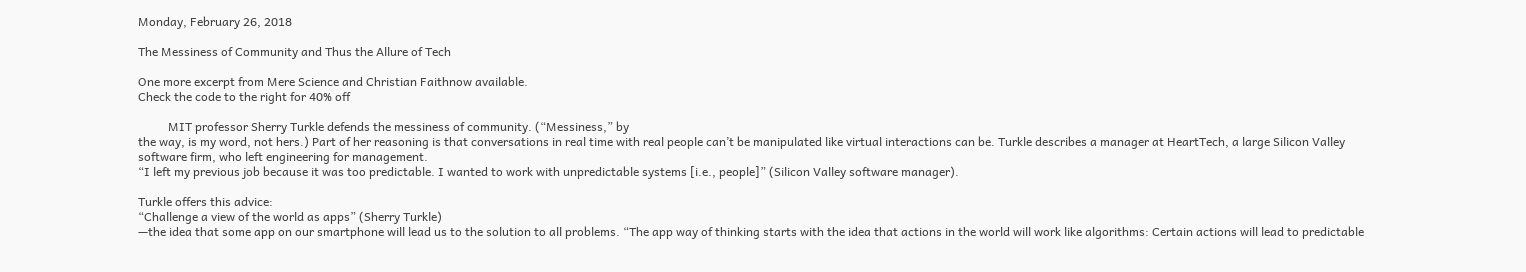Monday, February 26, 2018

The Messiness of Community and Thus the Allure of Tech

One more excerpt from Mere Science and Christian Faithnow available.
Check the code to the right for 40% off

          MIT professor Sherry Turkle defends the messiness of community. (“Messiness,” by
the way, is my word, not hers.) Part of her reasoning is that conversations in real time with real people can’t be manipulated like virtual interactions can be. Turkle describes a manager at HeartTech, a large Silicon Valley software firm, who left engineering for management.
“I left my previous job because it was too predictable. I wanted to work with unpredictable systems [i.e., people]” (Silicon Valley software manager).

Turkle offers this advice:
“Challenge a view of the world as apps” (Sherry Turkle)
—the idea that some app on our smartphone will lead us to the solution to all problems. “The app way of thinking starts with the idea that actions in the world will work like algorithms: Certain actions will lead to predictable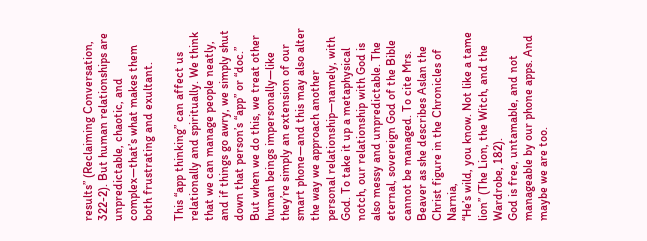results” (Reclaiming Conversation, 322-2). But human relationships are unpredictable, chaotic, and complex—that’s what makes them both frustrating and exultant.

This “app thinking” can affect us relationally and spiritually. We think that we can manage people neatly, and if things go awry, we simply shut down that person’s “app” or “doc.” But when we do this, we treat other human beings impersonally—like they’re simply an extension of our smart phone—and this may also alter the way we approach another personal relationship—namely, with God. To take it up a metaphysical notch, our relationship with God is also messy and unpredictable. The eternal, sovereign God of the Bible cannot be managed. To cite Mrs. Beaver as she describes Aslan the Christ figure in the Chronicles of Narnia,
“He’s wild, you know. Not like a tame lion” (The Lion, the Witch, and the Wardrobe, 182).
God is free, untamable, and not manageable by our phone apps. And maybe we are too.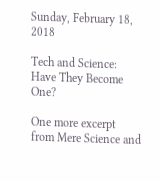Sunday, February 18, 2018

Tech and Science: Have They Become One?

One more excerpt from Mere Science and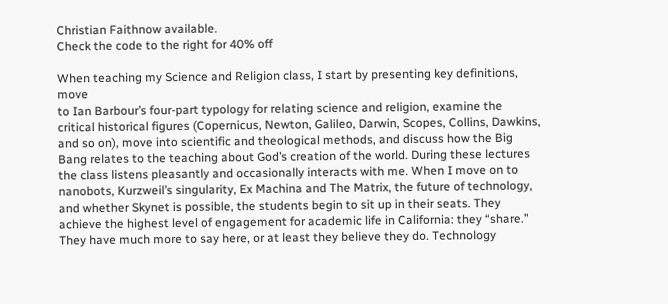Christian Faithnow available.
Check the code to the right for 40% off

When teaching my Science and Religion class, I start by presenting key definitions, move
to Ian Barbour’s four-part typology for relating science and religion, examine the critical historical figures (Copernicus, Newton, Galileo, Darwin, Scopes, Collins, Dawkins, and so on), move into scientific and theological methods, and discuss how the Big Bang relates to the teaching about God’s creation of the world. During these lectures the class listens pleasantly and occasionally interacts with me. When I move on to nanobots, Kurzweil’s singularity, Ex Machina and The Matrix, the future of technology, and whether Skynet is possible, the students begin to sit up in their seats. They achieve the highest level of engagement for academic life in California: they “share.” They have much more to say here, or at least they believe they do. Technology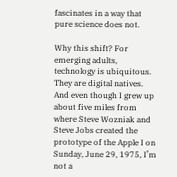fascinates in a way that pure science does not.

Why this shift? For emerging adults, technology is ubiquitous. They are digital natives. And even though I grew up about five miles from where Steve Wozniak and Steve Jobs created the prototype of the Apple I on Sunday, June 29, 1975, I’m not a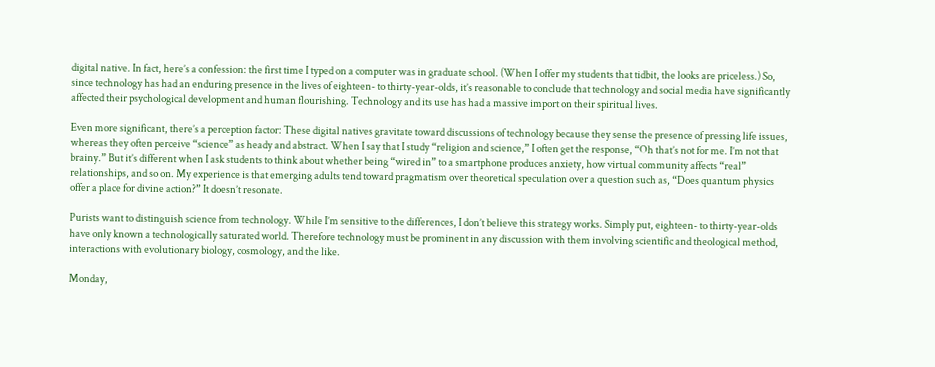digital native. In fact, here’s a confession: the first time I typed on a computer was in graduate school. (When I offer my students that tidbit, the looks are priceless.) So, since technology has had an enduring presence in the lives of eighteen- to thirty-year-olds, it’s reasonable to conclude that technology and social media have significantly affected their psychological development and human flourishing. Technology and its use has had a massive import on their spiritual lives.

Even more significant, there’s a perception factor: These digital natives gravitate toward discussions of technology because they sense the presence of pressing life issues, whereas they often perceive “science” as heady and abstract. When I say that I study “religion and science,” I often get the response, “Oh that’s not for me. I’m not that brainy.” But it’s different when I ask students to think about whether being “wired in” to a smartphone produces anxiety, how virtual community affects “real” relationships, and so on. My experience is that emerging adults tend toward pragmatism over theoretical speculation over a question such as, “Does quantum physics offer a place for divine action?” It doesn’t resonate.

Purists want to distinguish science from technology. While I’m sensitive to the differences, I don’t believe this strategy works. Simply put, eighteen- to thirty-year-olds have only known a technologically saturated world. Therefore technology must be prominent in any discussion with them involving scientific and theological method, interactions with evolutionary biology, cosmology, and the like.

Monday,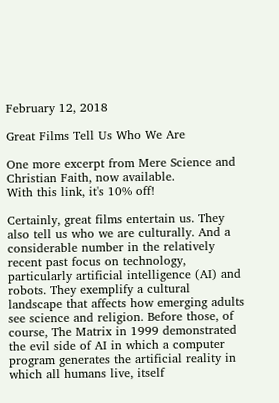February 12, 2018

Great Films Tell Us Who We Are

One more excerpt from Mere Science and Christian Faith, now available.
With this link, it's 10% off!

Certainly, great films entertain us. They also tell us who we are culturally. And a considerable number in the relatively recent past focus on technology, particularly artificial intelligence (AI) and robots. They exemplify a cultural landscape that affects how emerging adults see science and religion. Before those, of course, The Matrix in 1999 demonstrated the evil side of AI in which a computer program generates the artificial reality in which all humans live, itself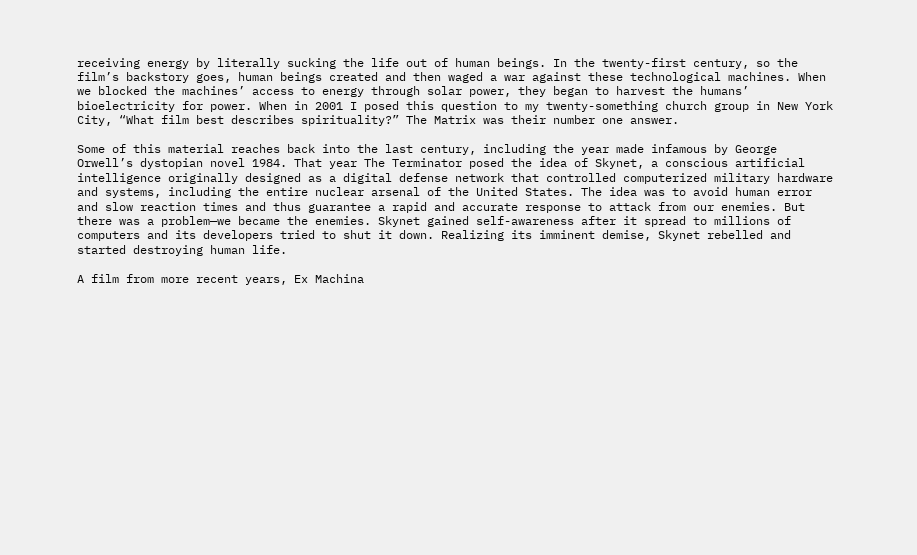receiving energy by literally sucking the life out of human beings. In the twenty-first century, so the film’s backstory goes, human beings created and then waged a war against these technological machines. When we blocked the machines’ access to energy through solar power, they began to harvest the humans’ bioelectricity for power. When in 2001 I posed this question to my twenty-something church group in New York City, “What film best describes spirituality?” The Matrix was their number one answer.

Some of this material reaches back into the last century, including the year made infamous by George Orwell’s dystopian novel 1984. That year The Terminator posed the idea of Skynet, a conscious artificial intelligence originally designed as a digital defense network that controlled computerized military hardware and systems, including the entire nuclear arsenal of the United States. The idea was to avoid human error and slow reaction times and thus guarantee a rapid and accurate response to attack from our enemies. But there was a problem—we became the enemies. Skynet gained self-awareness after it spread to millions of computers and its developers tried to shut it down. Realizing its imminent demise, Skynet rebelled and started destroying human life.

A film from more recent years, Ex Machina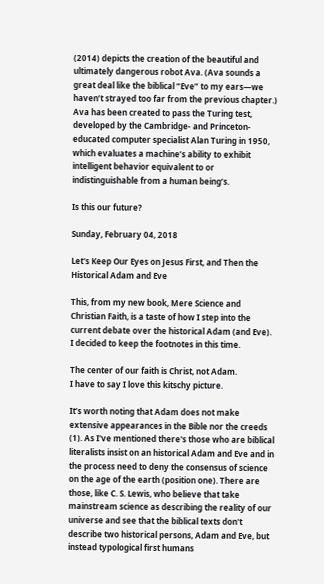(2014) depicts the creation of the beautiful and ultimately dangerous robot Ava. (Ava sounds a great deal like the biblical “Eve” to my ears—we haven’t strayed too far from the previous chapter.) Ava has been created to pass the Turing test, developed by the Cambridge- and Princeton-educated computer specialist Alan Turing in 1950, which evaluates a machine’s ability to exhibit intelligent behavior equivalent to or indistinguishable from a human being’s.

Is this our future?

Sunday, February 04, 2018

Let's Keep Our Eyes on Jesus First, and Then the Historical Adam and Eve

This, from my new book, Mere Science and Christian Faith, is a taste of how I step into the current debate over the historical Adam (and Eve).
I decided to keep the footnotes in this time.

The center of our faith is Christ, not Adam.
I have to say I love this kitschy picture.

It’s worth noting that Adam does not make extensive appearances in the Bible nor the creeds (1). As I've mentioned there's those who are biblical literalists insist on an historical Adam and Eve and in the process need to deny the consensus of science on the age of the earth (position one). There are those, like C. S. Lewis, who believe that take mainstream science as describing the reality of our universe and see that the biblical texts don't describe two historical persons, Adam and Eve, but instead typological first humans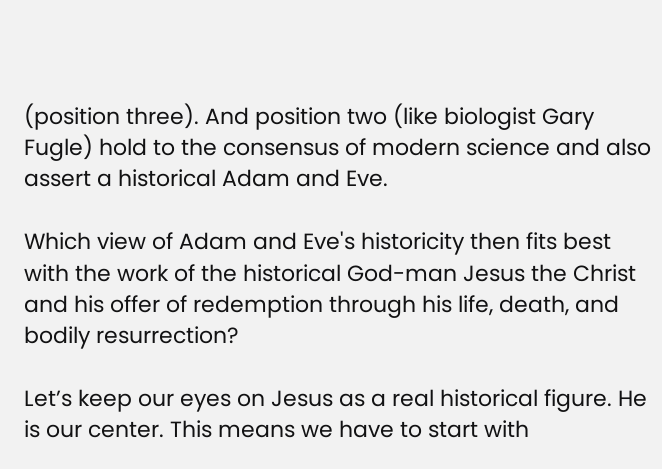(position three). And position two (like biologist Gary Fugle) hold to the consensus of modern science and also assert a historical Adam and Eve.

Which view of Adam and Eve's historicity then fits best with the work of the historical God-man Jesus the Christ and his offer of redemption through his life, death, and bodily resurrection?

Let’s keep our eyes on Jesus as a real historical figure. He is our center. This means we have to start with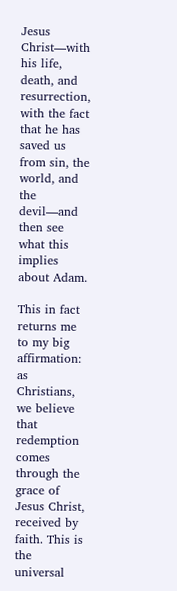Jesus Christ—with his life, death, and resurrection, with the fact that he has saved us from sin, the world, and the devil—and then see what this implies about Adam.

This in fact returns me to my big affirmation: as Christians, we believe that redemption comes through the grace of Jesus Christ, received by faith. This is the universal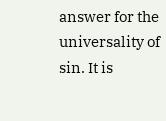answer for the universality of sin. It is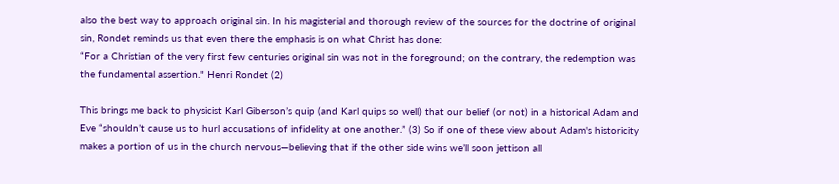also the best way to approach original sin. In his magisterial and thorough review of the sources for the doctrine of original sin, Rondet reminds us that even there the emphasis is on what Christ has done:
“For a Christian of the very first few centuries original sin was not in the foreground; on the contrary, the redemption was the fundamental assertion." Henri Rondet (2)

This brings me back to physicist Karl Giberson’s quip (and Karl quips so well) that our belief (or not) in a historical Adam and Eve “shouldn’t cause us to hurl accusations of infidelity at one another.” (3) So if one of these view about Adam's historicity makes a portion of us in the church nervous—believing that if the other side wins we’ll soon jettison all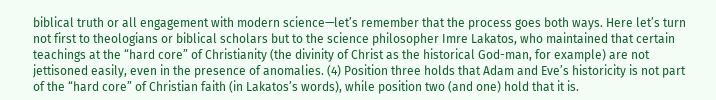biblical truth or all engagement with modern science—let’s remember that the process goes both ways. Here let’s turn not first to theologians or biblical scholars but to the science philosopher Imre Lakatos, who maintained that certain teachings at the “hard core” of Christianity (the divinity of Christ as the historical God-man, for example) are not jettisoned easily, even in the presence of anomalies. (4) Position three holds that Adam and Eve’s historicity is not part of the “hard core” of Christian faith (in Lakatos’s words), while position two (and one) hold that it is.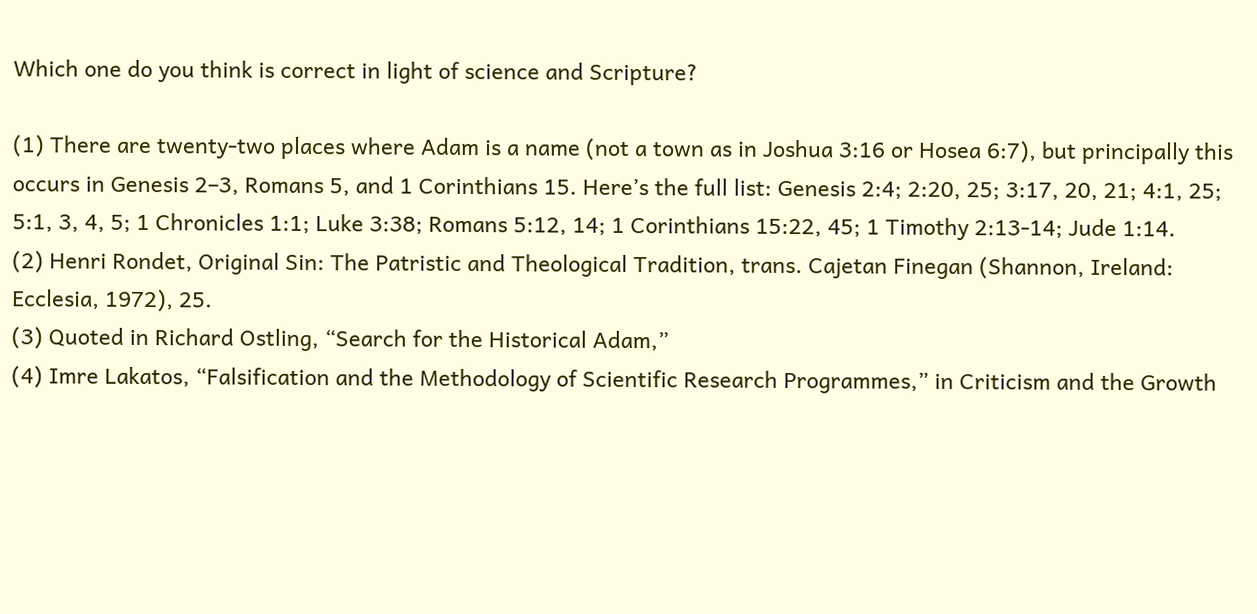Which one do you think is correct in light of science and Scripture?

(1) There are twenty-two places where Adam is a name (not a town as in Joshua 3:16 or Hosea 6:7), but principally this occurs in Genesis 2–3, Romans 5, and 1 Corinthians 15. Here’s the full list: Genesis 2:4; 2:20, 25; 3:17, 20, 21; 4:1, 25; 5:1, 3, 4, 5; 1 Chronicles 1:1; Luke 3:38; Romans 5:12, 14; 1 Corinthians 15:22, 45; 1 Timothy 2:13-14; Jude 1:14.
(2) Henri Rondet, Original Sin: The Patristic and Theological Tradition, trans. Cajetan Finegan (Shannon, Ireland: Ecclesia, 1972), 25.
(3) Quoted in Richard Ostling, “Search for the Historical Adam,”
(4) Imre Lakatos, “Falsification and the Methodology of Scientific Research Programmes,” in Criticism and the Growth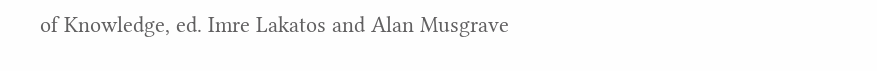of Knowledge, ed. Imre Lakatos and Alan Musgrave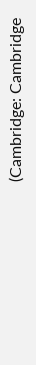(Cambridge: Cambridge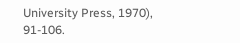University Press, 1970), 91-106.